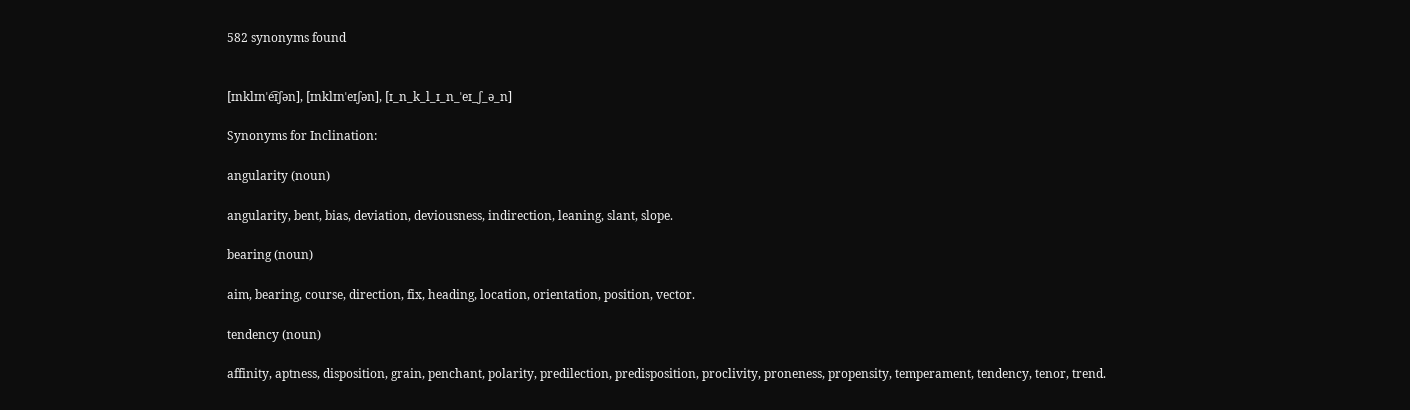582 synonyms found


[ɪnklɪnˈe͡ɪʃən], [ɪnklɪnˈeɪʃən], [ɪ_n_k_l_ɪ_n_ˈeɪ_ʃ_ə_n]

Synonyms for Inclination:

angularity (noun)

angularity, bent, bias, deviation, deviousness, indirection, leaning, slant, slope.

bearing (noun)

aim, bearing, course, direction, fix, heading, location, orientation, position, vector.

tendency (noun)

affinity, aptness, disposition, grain, penchant, polarity, predilection, predisposition, proclivity, proneness, propensity, temperament, tendency, tenor, trend.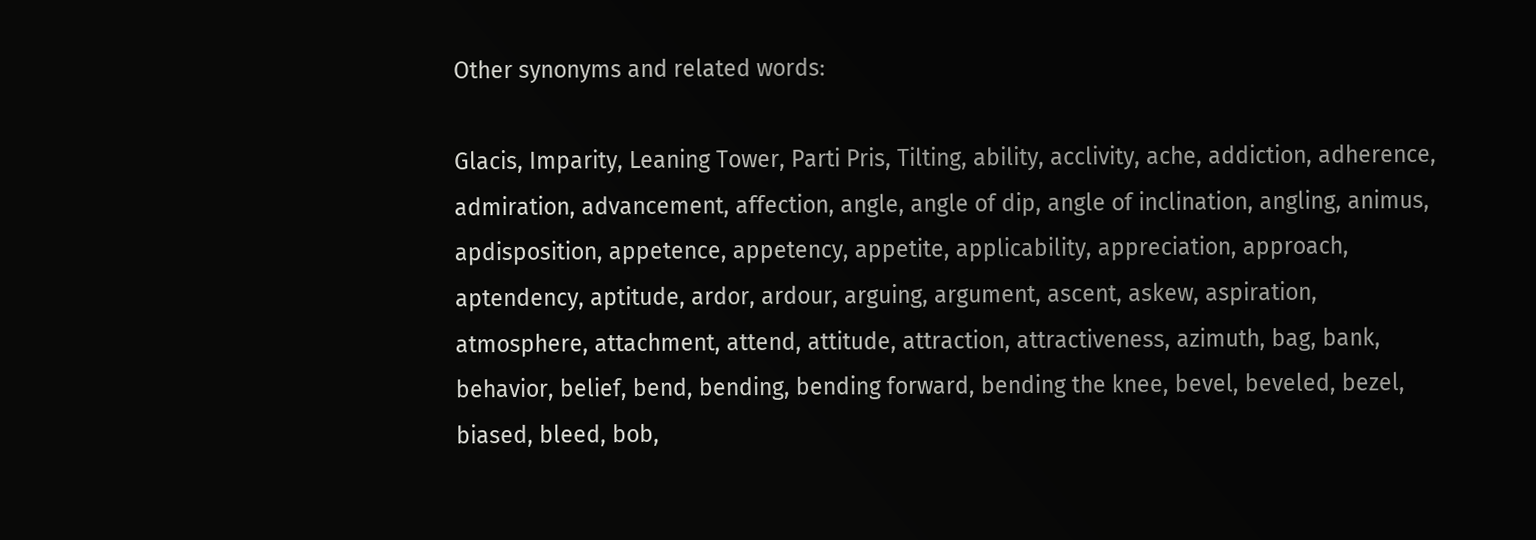Other synonyms and related words:

Glacis, Imparity, Leaning Tower, Parti Pris, Tilting, ability, acclivity, ache, addiction, adherence, admiration, advancement, affection, angle, angle of dip, angle of inclination, angling, animus, apdisposition, appetence, appetency, appetite, applicability, appreciation, approach, aptendency, aptitude, ardor, ardour, arguing, argument, ascent, askew, aspiration, atmosphere, attachment, attend, attitude, attraction, attractiveness, azimuth, bag, bank, behavior, belief, bend, bending, bending forward, bending the knee, bevel, beveled, bezel, biased, bleed, bob,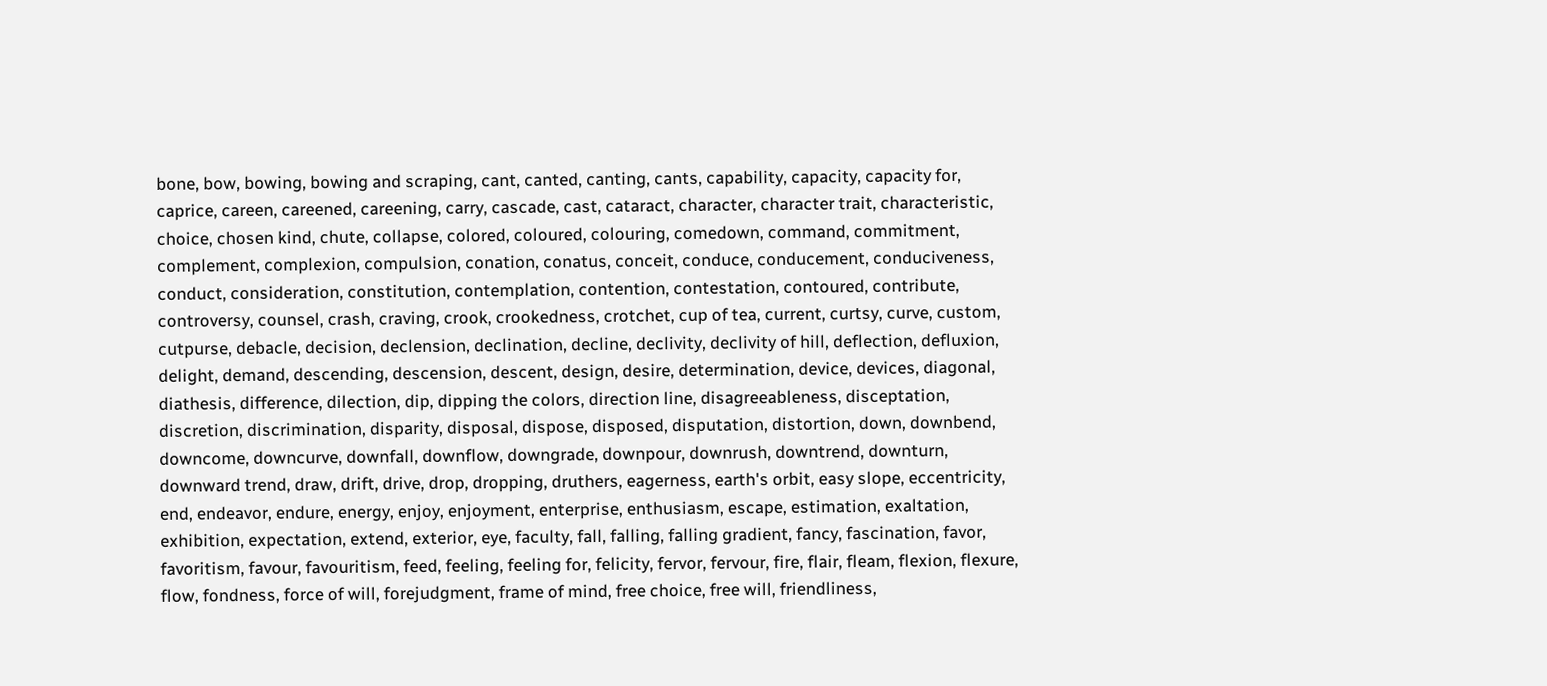bone, bow, bowing, bowing and scraping, cant, canted, canting, cants, capability, capacity, capacity for, caprice, careen, careened, careening, carry, cascade, cast, cataract, character, character trait, characteristic, choice, chosen kind, chute, collapse, colored, coloured, colouring, comedown, command, commitment, complement, complexion, compulsion, conation, conatus, conceit, conduce, conducement, conduciveness, conduct, consideration, constitution, contemplation, contention, contestation, contoured, contribute, controversy, counsel, crash, craving, crook, crookedness, crotchet, cup of tea, current, curtsy, curve, custom, cutpurse, debacle, decision, declension, declination, decline, declivity, declivity of hill, deflection, defluxion, delight, demand, descending, descension, descent, design, desire, determination, device, devices, diagonal, diathesis, difference, dilection, dip, dipping the colors, direction line, disagreeableness, disceptation, discretion, discrimination, disparity, disposal, dispose, disposed, disputation, distortion, down, downbend, downcome, downcurve, downfall, downflow, downgrade, downpour, downrush, downtrend, downturn, downward trend, draw, drift, drive, drop, dropping, druthers, eagerness, earth's orbit, easy slope, eccentricity, end, endeavor, endure, energy, enjoy, enjoyment, enterprise, enthusiasm, escape, estimation, exaltation, exhibition, expectation, extend, exterior, eye, faculty, fall, falling, falling gradient, fancy, fascination, favor, favoritism, favour, favouritism, feed, feeling, feeling for, felicity, fervor, fervour, fire, flair, fleam, flexion, flexure, flow, fondness, force of will, forejudgment, frame of mind, free choice, free will, friendliness,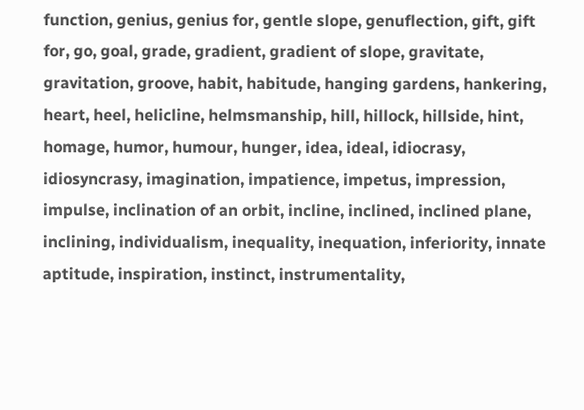function, genius, genius for, gentle slope, genuflection, gift, gift for, go, goal, grade, gradient, gradient of slope, gravitate, gravitation, groove, habit, habitude, hanging gardens, hankering, heart, heel, helicline, helmsmanship, hill, hillock, hillside, hint, homage, humor, humour, hunger, idea, ideal, idiocrasy, idiosyncrasy, imagination, impatience, impetus, impression, impulse, inclination of an orbit, incline, inclined, inclined plane, inclining, individualism, inequality, inequation, inferiority, innate aptitude, inspiration, instinct, instrumentality,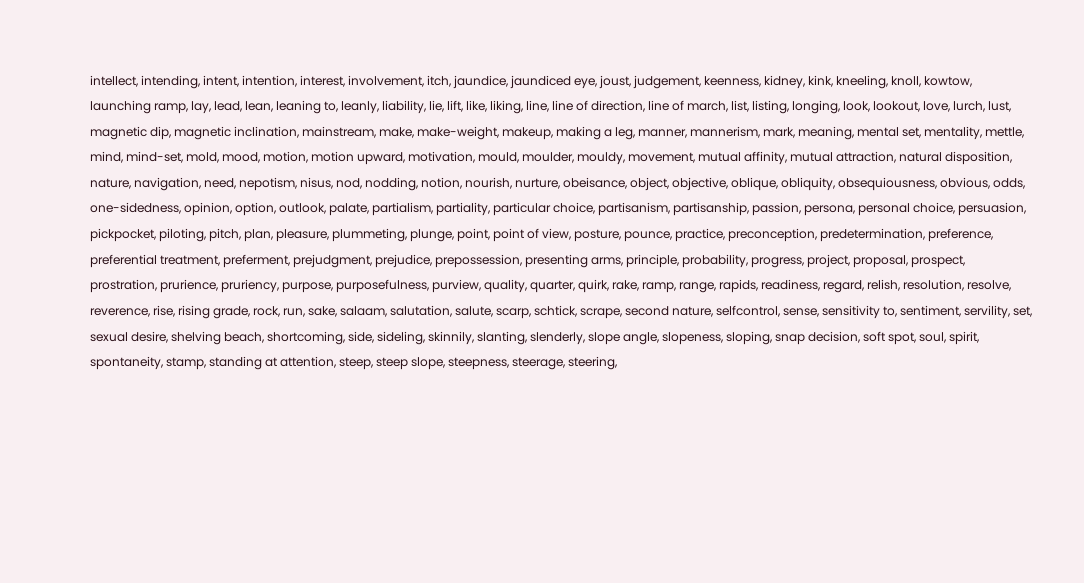intellect, intending, intent, intention, interest, involvement, itch, jaundice, jaundiced eye, joust, judgement, keenness, kidney, kink, kneeling, knoll, kowtow, launching ramp, lay, lead, lean, leaning to, leanly, liability, lie, lift, like, liking, line, line of direction, line of march, list, listing, longing, look, lookout, love, lurch, lust, magnetic dip, magnetic inclination, mainstream, make, make-weight, makeup, making a leg, manner, mannerism, mark, meaning, mental set, mentality, mettle, mind, mind-set, mold, mood, motion, motion upward, motivation, mould, moulder, mouldy, movement, mutual affinity, mutual attraction, natural disposition, nature, navigation, need, nepotism, nisus, nod, nodding, notion, nourish, nurture, obeisance, object, objective, oblique, obliquity, obsequiousness, obvious, odds, one-sidedness, opinion, option, outlook, palate, partialism, partiality, particular choice, partisanism, partisanship, passion, persona, personal choice, persuasion, pickpocket, piloting, pitch, plan, pleasure, plummeting, plunge, point, point of view, posture, pounce, practice, preconception, predetermination, preference, preferential treatment, preferment, prejudgment, prejudice, prepossession, presenting arms, principle, probability, progress, project, proposal, prospect, prostration, prurience, pruriency, purpose, purposefulness, purview, quality, quarter, quirk, rake, ramp, range, rapids, readiness, regard, relish, resolution, resolve, reverence, rise, rising grade, rock, run, sake, salaam, salutation, salute, scarp, schtick, scrape, second nature, selfcontrol, sense, sensitivity to, sentiment, servility, set, sexual desire, shelving beach, shortcoming, side, sideling, skinnily, slanting, slenderly, slope angle, slopeness, sloping, snap decision, soft spot, soul, spirit, spontaneity, stamp, standing at attention, steep, steep slope, steepness, steerage, steering,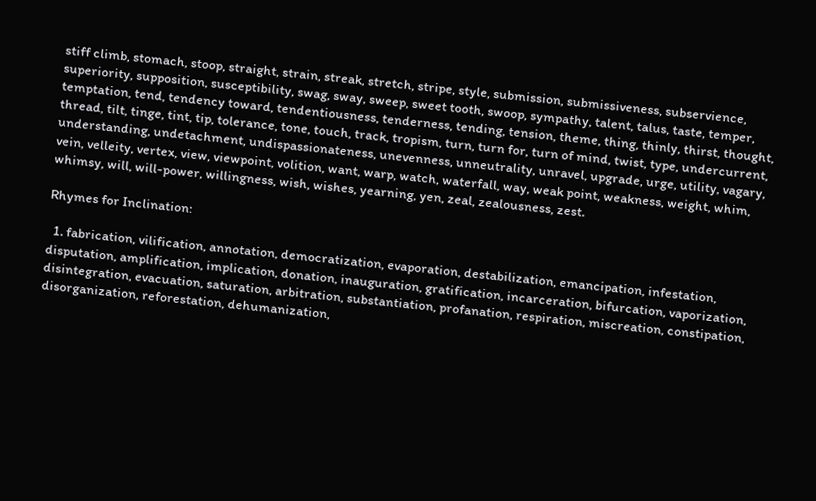stiff climb, stomach, stoop, straight, strain, streak, stretch, stripe, style, submission, submissiveness, subservience, superiority, supposition, susceptibility, swag, sway, sweep, sweet tooth, swoop, sympathy, talent, talus, taste, temper, temptation, tend, tendency toward, tendentiousness, tenderness, tending, tension, theme, thing, thinly, thirst, thought, thread, tilt, tinge, tint, tip, tolerance, tone, touch, track, tropism, turn, turn for, turn of mind, twist, type, undercurrent, understanding, undetachment, undispassionateness, unevenness, unneutrality, unravel, upgrade, urge, utility, vagary, vein, velleity, vertex, view, viewpoint, volition, want, warp, watch, waterfall, way, weak point, weakness, weight, whim, whimsy, will, will-power, willingness, wish, wishes, yearning, yen, zeal, zealousness, zest.

Rhymes for Inclination:

  1. fabrication, vilification, annotation, democratization, evaporation, destabilization, emancipation, infestation, disputation, amplification, implication, donation, inauguration, gratification, incarceration, bifurcation, vaporization, disintegration, evacuation, saturation, arbitration, substantiation, profanation, respiration, miscreation, constipation, disorganization, reforestation, dehumanization,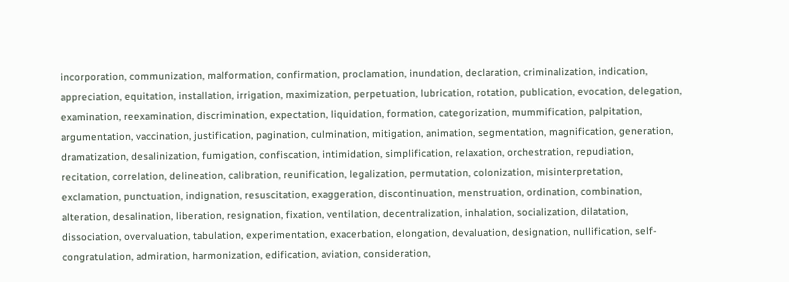incorporation, communization, malformation, confirmation, proclamation, inundation, declaration, criminalization, indication, appreciation, equitation, installation, irrigation, maximization, perpetuation, lubrication, rotation, publication, evocation, delegation, examination, reexamination, discrimination, expectation, liquidation, formation, categorization, mummification, palpitation, argumentation, vaccination, justification, pagination, culmination, mitigation, animation, segmentation, magnification, generation, dramatization, desalinization, fumigation, confiscation, intimidation, simplification, relaxation, orchestration, repudiation, recitation, correlation, delineation, calibration, reunification, legalization, permutation, colonization, misinterpretation, exclamation, punctuation, indignation, resuscitation, exaggeration, discontinuation, menstruation, ordination, combination, alteration, desalination, liberation, resignation, fixation, ventilation, decentralization, inhalation, socialization, dilatation, dissociation, overvaluation, tabulation, experimentation, exacerbation, elongation, devaluation, designation, nullification, self-congratulation, admiration, harmonization, edification, aviation, consideration,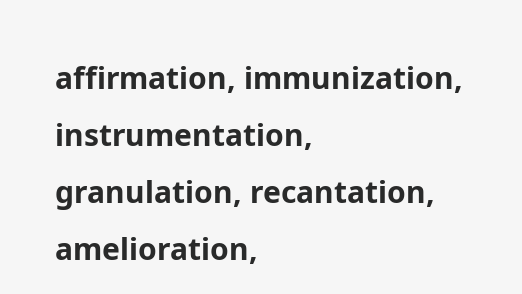affirmation, immunization, instrumentation, granulation, recantation, amelioration,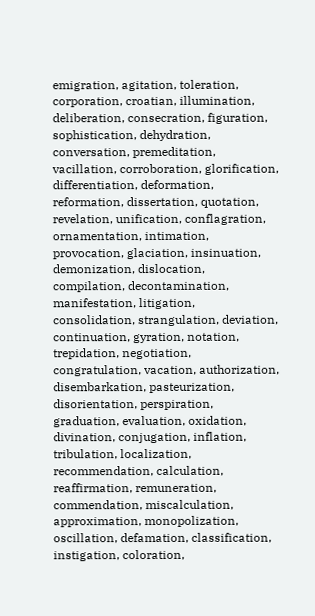emigration, agitation, toleration, corporation, croatian, illumination, deliberation, consecration, figuration, sophistication, dehydration, conversation, premeditation, vacillation, corroboration, glorification, differentiation, deformation, reformation, dissertation, quotation, revelation, unification, conflagration, ornamentation, intimation, provocation, glaciation, insinuation, demonization, dislocation, compilation, decontamination, manifestation, litigation, consolidation, strangulation, deviation, continuation, gyration, notation, trepidation, negotiation, congratulation, vacation, authorization, disembarkation, pasteurization, disorientation, perspiration, graduation, evaluation, oxidation, divination, conjugation, inflation, tribulation, localization, recommendation, calculation, reaffirmation, remuneration, commendation, miscalculation, approximation, monopolization, oscillation, defamation, classification, instigation, coloration,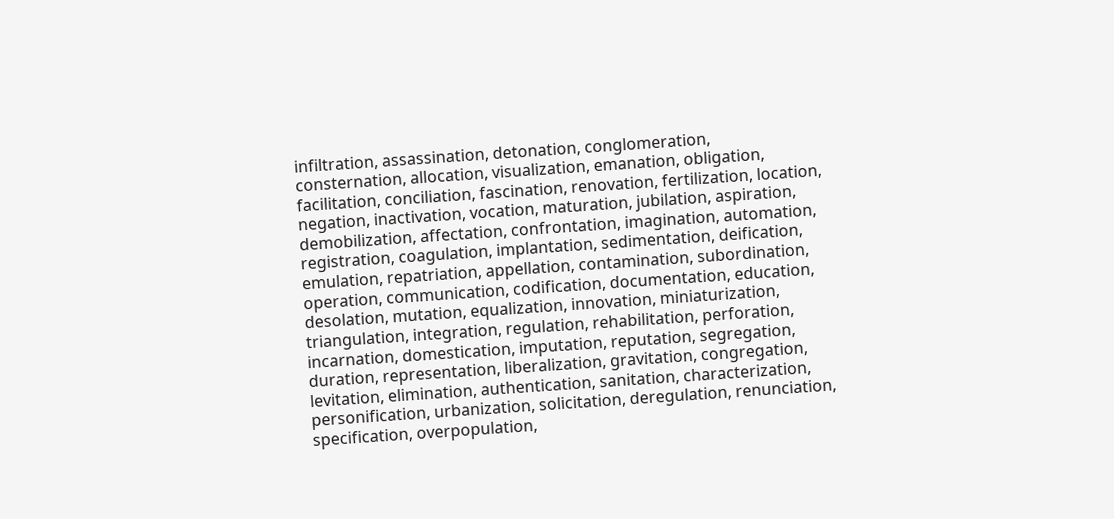infiltration, assassination, detonation, conglomeration, consternation, allocation, visualization, emanation, obligation, facilitation, conciliation, fascination, renovation, fertilization, location, negation, inactivation, vocation, maturation, jubilation, aspiration, demobilization, affectation, confrontation, imagination, automation, registration, coagulation, implantation, sedimentation, deification, emulation, repatriation, appellation, contamination, subordination, operation, communication, codification, documentation, education, desolation, mutation, equalization, innovation, miniaturization, triangulation, integration, regulation, rehabilitation, perforation, incarnation, domestication, imputation, reputation, segregation, duration, representation, liberalization, gravitation, congregation, levitation, elimination, authentication, sanitation, characterization, personification, urbanization, solicitation, deregulation, renunciation, specification, overpopulation,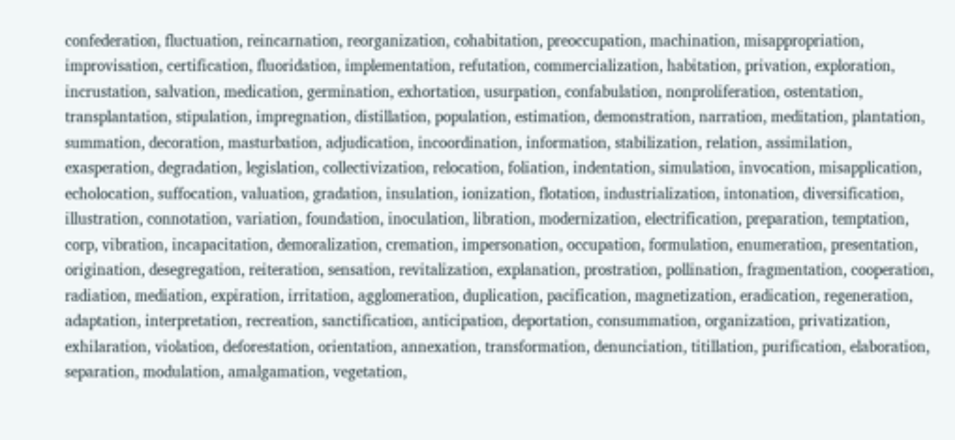confederation, fluctuation, reincarnation, reorganization, cohabitation, preoccupation, machination, misappropriation, improvisation, certification, fluoridation, implementation, refutation, commercialization, habitation, privation, exploration, incrustation, salvation, medication, germination, exhortation, usurpation, confabulation, nonproliferation, ostentation, transplantation, stipulation, impregnation, distillation, population, estimation, demonstration, narration, meditation, plantation, summation, decoration, masturbation, adjudication, incoordination, information, stabilization, relation, assimilation, exasperation, degradation, legislation, collectivization, relocation, foliation, indentation, simulation, invocation, misapplication, echolocation, suffocation, valuation, gradation, insulation, ionization, flotation, industrialization, intonation, diversification, illustration, connotation, variation, foundation, inoculation, libration, modernization, electrification, preparation, temptation, corp, vibration, incapacitation, demoralization, cremation, impersonation, occupation, formulation, enumeration, presentation, origination, desegregation, reiteration, sensation, revitalization, explanation, prostration, pollination, fragmentation, cooperation, radiation, mediation, expiration, irritation, agglomeration, duplication, pacification, magnetization, eradication, regeneration, adaptation, interpretation, recreation, sanctification, anticipation, deportation, consummation, organization, privatization, exhilaration, violation, deforestation, orientation, annexation, transformation, denunciation, titillation, purification, elaboration, separation, modulation, amalgamation, vegetation,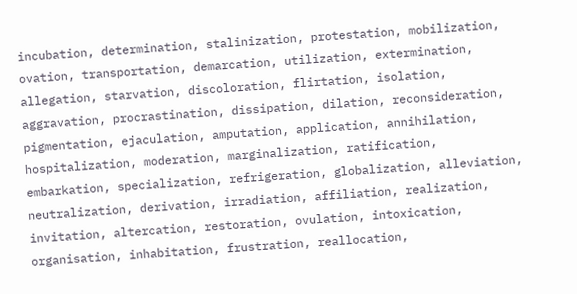incubation, determination, stalinization, protestation, mobilization, ovation, transportation, demarcation, utilization, extermination, allegation, starvation, discoloration, flirtation, isolation, aggravation, procrastination, dissipation, dilation, reconsideration, pigmentation, ejaculation, amputation, application, annihilation, hospitalization, moderation, marginalization, ratification, embarkation, specialization, refrigeration, globalization, alleviation, neutralization, derivation, irradiation, affiliation, realization, invitation, altercation, restoration, ovulation, intoxication, organisation, inhabitation, frustration, reallocation,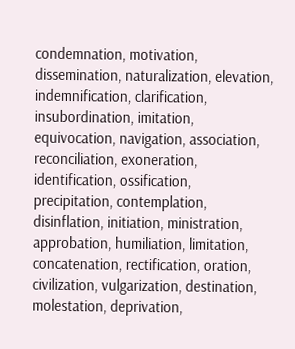condemnation, motivation, dissemination, naturalization, elevation, indemnification, clarification, insubordination, imitation, equivocation, navigation, association, reconciliation, exoneration, identification, ossification, precipitation, contemplation, disinflation, initiation, ministration, approbation, humiliation, limitation, concatenation, rectification, oration, civilization, vulgarization, destination, molestation, deprivation,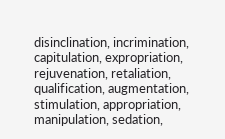disinclination, incrimination, capitulation, expropriation, rejuvenation, retaliation, qualification, augmentation, stimulation, appropriation, manipulation, sedation,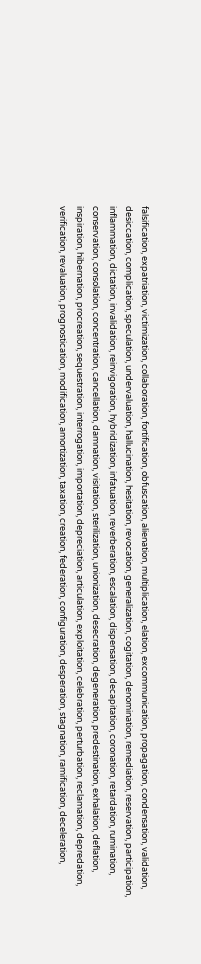falsification, expatriation, victimization, collaboration, fortification, obfuscation, alienation, multiplication, elation, excommunication, propagation, condensation, validation, desiccation, complication, speculation, undervaluation, hallucination, hesitation, revocation, generalization, cogitation, denomination, remediation, reservation, participation, inflammation, dictation, invalidation, reinvigoration, hybridization, infatuation, reverberation, escalation, dispensation, decapitation, coronation, retardation, rumination, conservation, consolation, concentration, cancellation, damnation, visitation, sterilization, unionization, desecration, degeneration, predestination, exhalation, deflation, inspiration, hibernation, procreation, sequestration, interrogation, importation, depreciation, articulation, exploitation, celebration, perturbation, reclamation, depredation, verification, revaluation, prognostication, modification, amortization, taxation, creation, federation, configuration, desperation, stagnation, ramification, deceleration,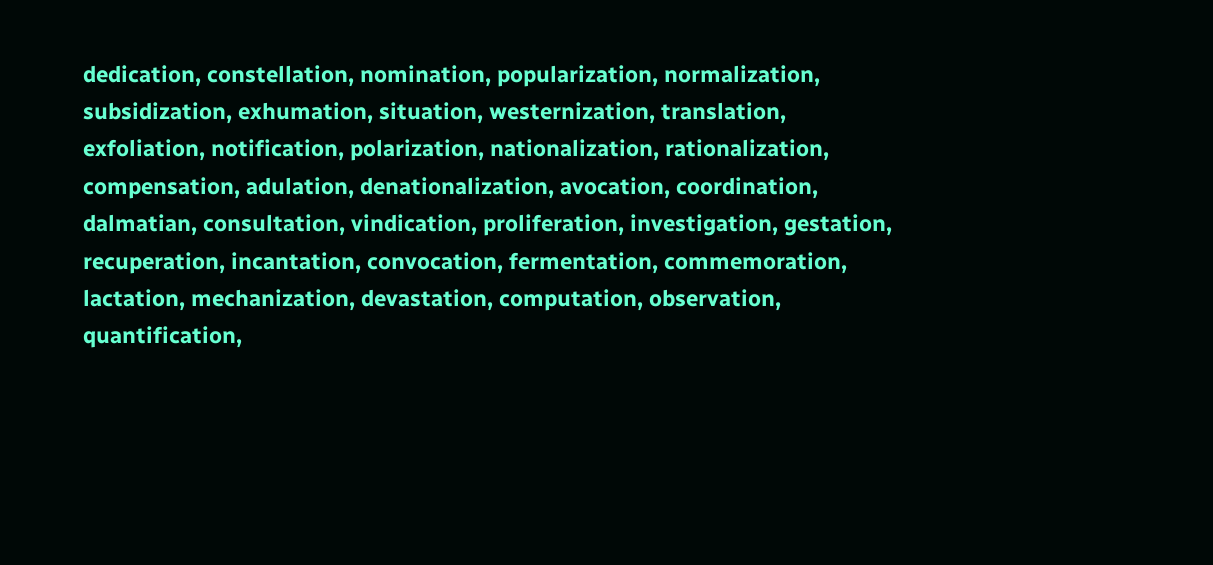dedication, constellation, nomination, popularization, normalization, subsidization, exhumation, situation, westernization, translation, exfoliation, notification, polarization, nationalization, rationalization, compensation, adulation, denationalization, avocation, coordination, dalmatian, consultation, vindication, proliferation, investigation, gestation, recuperation, incantation, convocation, fermentation, commemoration, lactation, mechanization, devastation, computation, observation, quantification,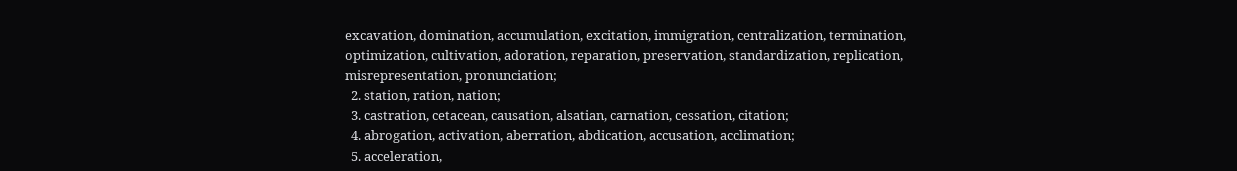excavation, domination, accumulation, excitation, immigration, centralization, termination, optimization, cultivation, adoration, reparation, preservation, standardization, replication, misrepresentation, pronunciation;
  2. station, ration, nation;
  3. castration, cetacean, causation, alsatian, carnation, cessation, citation;
  4. abrogation, activation, aberration, abdication, accusation, acclimation;
  5. acceleration,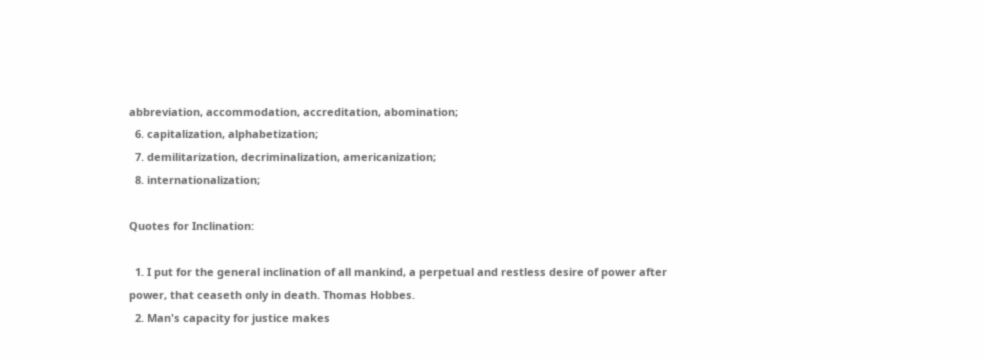abbreviation, accommodation, accreditation, abomination;
  6. capitalization, alphabetization;
  7. demilitarization, decriminalization, americanization;
  8. internationalization;

Quotes for Inclination:

  1. I put for the general inclination of all mankind, a perpetual and restless desire of power after power, that ceaseth only in death. Thomas Hobbes.
  2. Man's capacity for justice makes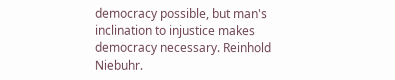democracy possible, but man's inclination to injustice makes democracy necessary. Reinhold Niebuhr.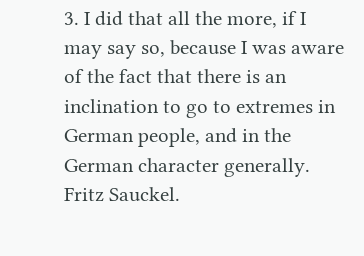3. I did that all the more, if I may say so, because I was aware of the fact that there is an inclination to go to extremes in German people, and in the German character generally. Fritz Sauckel.